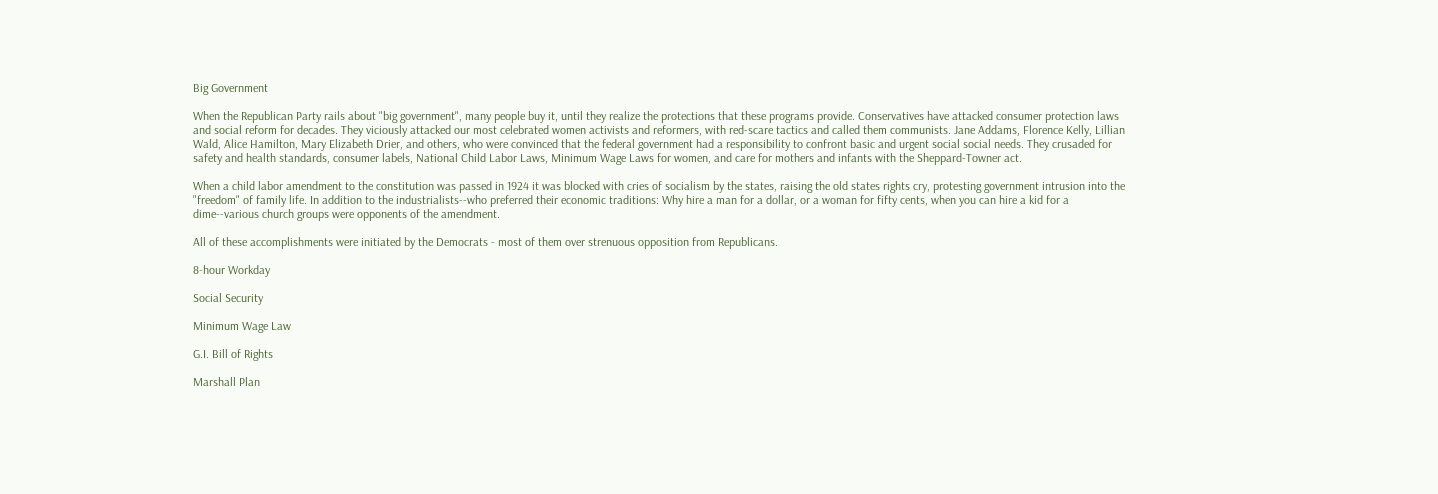Big Government

When the Republican Party rails about "big government", many people buy it, until they realize the protections that these programs provide. Conservatives have attacked consumer protection laws and social reform for decades. They viciously attacked our most celebrated women activists and reformers, with red-scare tactics and called them communists. Jane Addams, Florence Kelly, Lillian Wald, Alice Hamilton, Mary Elizabeth Drier, and others, who were convinced that the federal government had a responsibility to confront basic and urgent social social needs. They crusaded for safety and health standards, consumer labels, National Child Labor Laws, Minimum Wage Laws for women, and care for mothers and infants with the Sheppard-Towner act.

When a child labor amendment to the constitution was passed in 1924 it was blocked with cries of socialism by the states, raising the old states rights cry, protesting government intrusion into the "freedom" of family life. In addition to the industrialists--who preferred their economic traditions: Why hire a man for a dollar, or a woman for fifty cents, when you can hire a kid for a dime--various church groups were opponents of the amendment.

All of these accomplishments were initiated by the Democrats - most of them over strenuous opposition from Republicans.

8-hour Workday

Social Security

Minimum Wage Law

G.I. Bill of Rights

Marshall Plan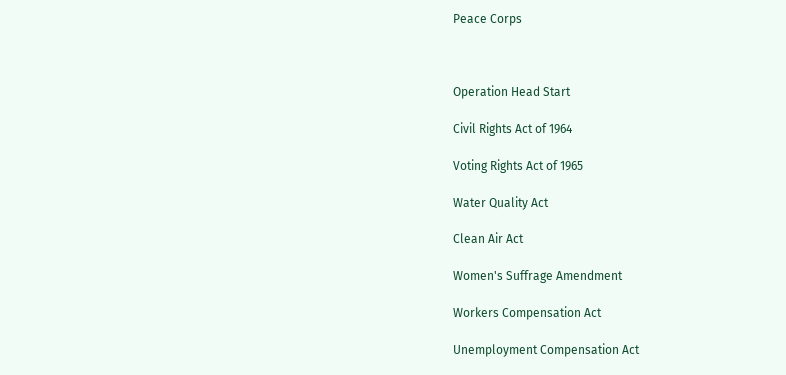Peace Corps



Operation Head Start

Civil Rights Act of 1964

Voting Rights Act of 1965

Water Quality Act

Clean Air Act

Women's Suffrage Amendment

Workers Compensation Act

Unemployment Compensation Act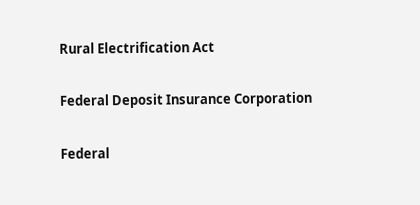Rural Electrification Act

Federal Deposit Insurance Corporation

Federal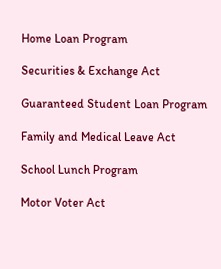Home Loan Program

Securities & Exchange Act

Guaranteed Student Loan Program

Family and Medical Leave Act

School Lunch Program

Motor Voter Act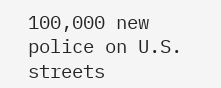100,000 new police on U.S. streets